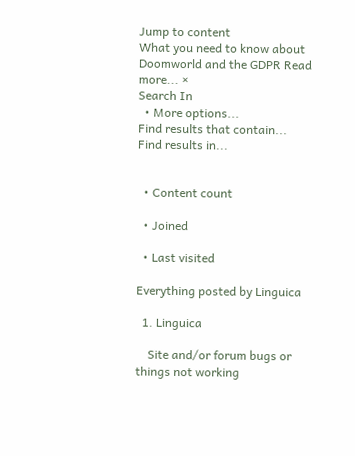Jump to content
What you need to know about Doomworld and the GDPR Read more... ×
Search In
  • More options...
Find results that contain...
Find results in...


  • Content count

  • Joined

  • Last visited

Everything posted by Linguica

  1. Linguica

    Site and/or forum bugs or things not working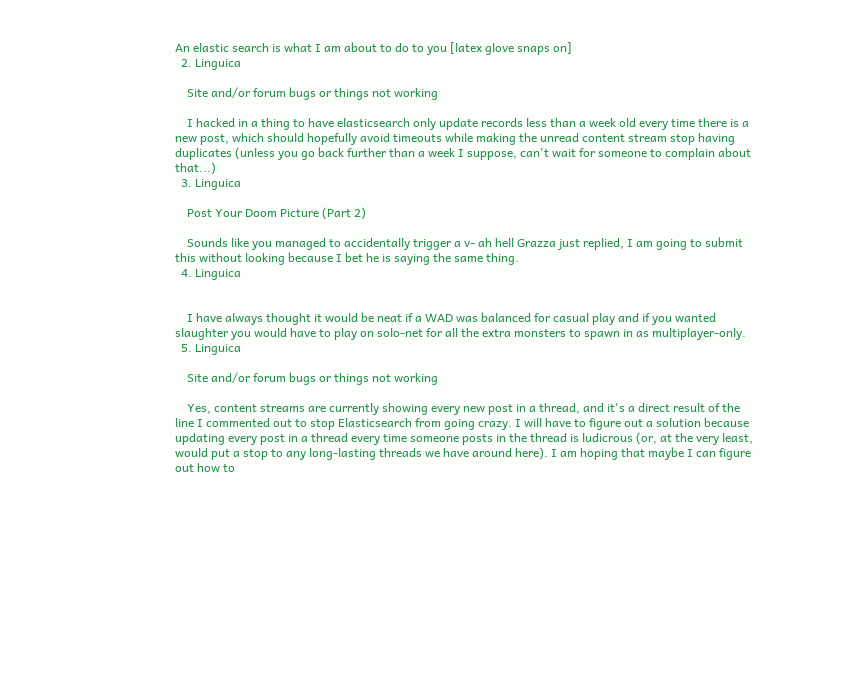An elastic search is what I am about to do to you [latex glove snaps on]
  2. Linguica

    Site and/or forum bugs or things not working

    I hacked in a thing to have elasticsearch only update records less than a week old every time there is a new post, which should hopefully avoid timeouts while making the unread content stream stop having duplicates (unless you go back further than a week I suppose, can't wait for someone to complain about that...)
  3. Linguica

    Post Your Doom Picture (Part 2)

    Sounds like you managed to accidentally trigger a v- ah hell Grazza just replied, I am going to submit this without looking because I bet he is saying the same thing.
  4. Linguica


    I have always thought it would be neat if a WAD was balanced for casual play and if you wanted slaughter you would have to play on solo-net for all the extra monsters to spawn in as multiplayer-only.
  5. Linguica

    Site and/or forum bugs or things not working

    Yes, content streams are currently showing every new post in a thread, and it's a direct result of the line I commented out to stop Elasticsearch from going crazy. I will have to figure out a solution because updating every post in a thread every time someone posts in the thread is ludicrous (or, at the very least, would put a stop to any long-lasting threads we have around here). I am hoping that maybe I can figure out how to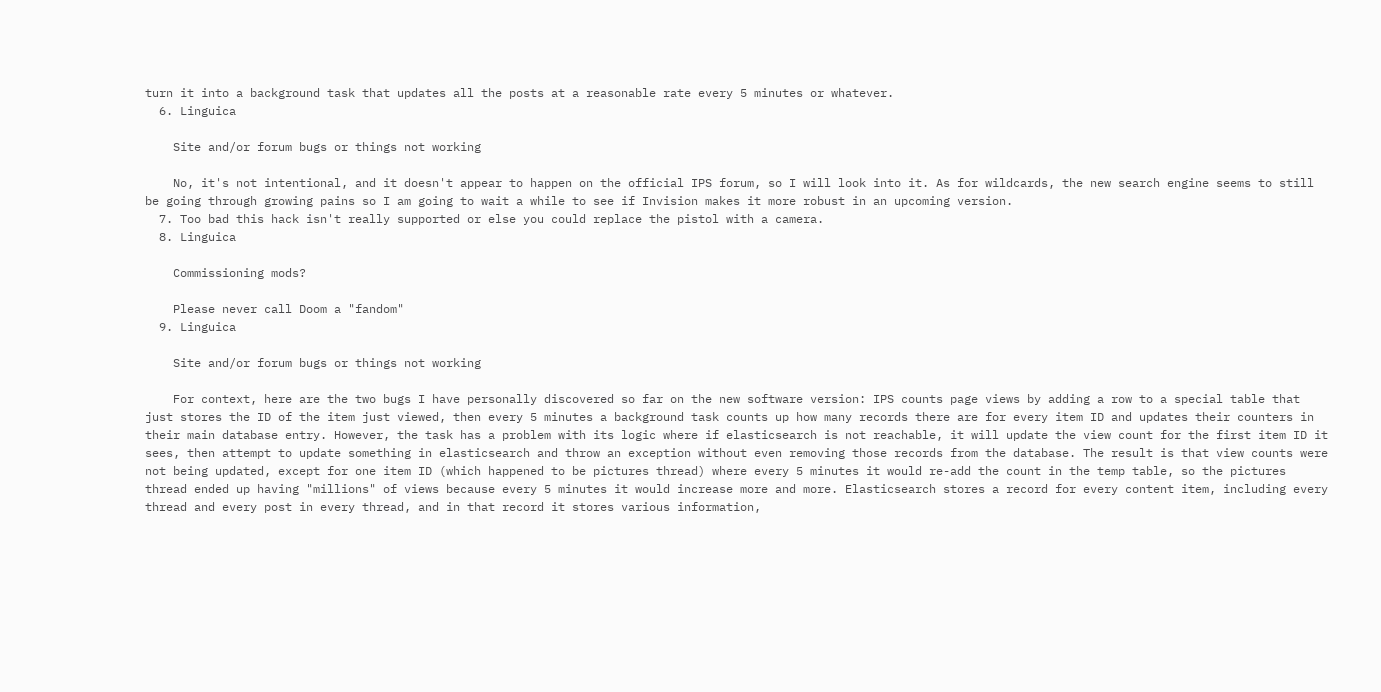turn it into a background task that updates all the posts at a reasonable rate every 5 minutes or whatever.
  6. Linguica

    Site and/or forum bugs or things not working

    No, it's not intentional, and it doesn't appear to happen on the official IPS forum, so I will look into it. As for wildcards, the new search engine seems to still be going through growing pains so I am going to wait a while to see if Invision makes it more robust in an upcoming version.
  7. Too bad this hack isn't really supported or else you could replace the pistol with a camera.
  8. Linguica

    Commissioning mods?

    Please never call Doom a "fandom"
  9. Linguica

    Site and/or forum bugs or things not working

    For context, here are the two bugs I have personally discovered so far on the new software version: IPS counts page views by adding a row to a special table that just stores the ID of the item just viewed, then every 5 minutes a background task counts up how many records there are for every item ID and updates their counters in their main database entry. However, the task has a problem with its logic where if elasticsearch is not reachable, it will update the view count for the first item ID it sees, then attempt to update something in elasticsearch and throw an exception without even removing those records from the database. The result is that view counts were not being updated, except for one item ID (which happened to be pictures thread) where every 5 minutes it would re-add the count in the temp table, so the pictures thread ended up having "millions" of views because every 5 minutes it would increase more and more. Elasticsearch stores a record for every content item, including every thread and every post in every thread, and in that record it stores various information,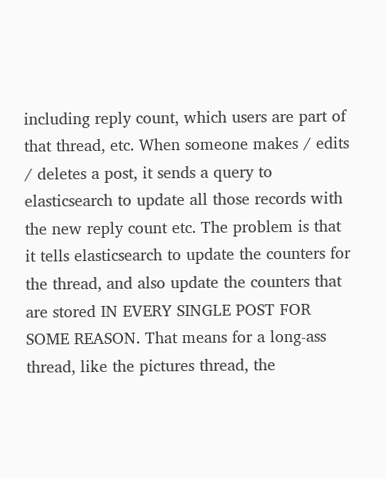including reply count, which users are part of that thread, etc. When someone makes / edits / deletes a post, it sends a query to elasticsearch to update all those records with the new reply count etc. The problem is that it tells elasticsearch to update the counters for the thread, and also update the counters that are stored IN EVERY SINGLE POST FOR SOME REASON. That means for a long-ass thread, like the pictures thread, the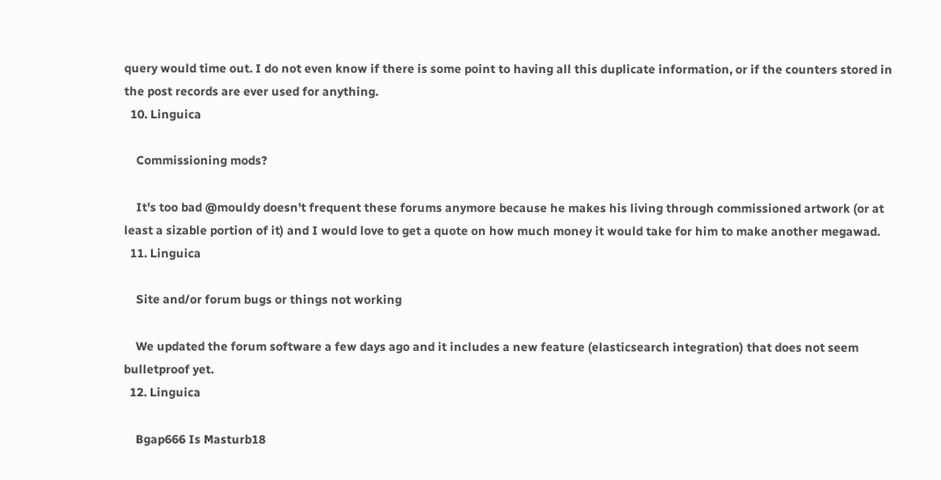query would time out. I do not even know if there is some point to having all this duplicate information, or if the counters stored in the post records are ever used for anything.
  10. Linguica

    Commissioning mods?

    It's too bad @mouldy doesn't frequent these forums anymore because he makes his living through commissioned artwork (or at least a sizable portion of it) and I would love to get a quote on how much money it would take for him to make another megawad.
  11. Linguica

    Site and/or forum bugs or things not working

    We updated the forum software a few days ago and it includes a new feature (elasticsearch integration) that does not seem bulletproof yet.
  12. Linguica

    Bgap666 Is Masturb18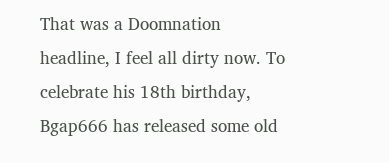That was a Doomnation headline, I feel all dirty now. To celebrate his 18th birthday, Bgap666 has released some old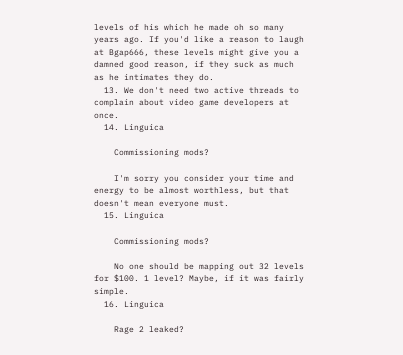levels of his which he made oh so many years ago. If you'd like a reason to laugh at Bgap666, these levels might give you a damned good reason, if they suck as much as he intimates they do.
  13. We don't need two active threads to complain about video game developers at once.
  14. Linguica

    Commissioning mods?

    I'm sorry you consider your time and energy to be almost worthless, but that doesn't mean everyone must.
  15. Linguica

    Commissioning mods?

    No one should be mapping out 32 levels for $100. 1 level? Maybe, if it was fairly simple.
  16. Linguica

    Rage 2 leaked?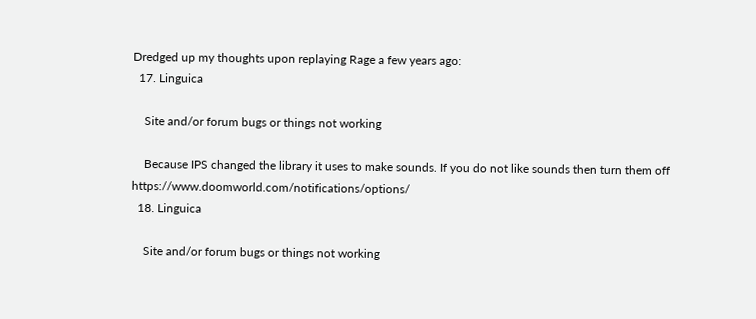Dredged up my thoughts upon replaying Rage a few years ago:
  17. Linguica

    Site and/or forum bugs or things not working

    Because IPS changed the library it uses to make sounds. If you do not like sounds then turn them off https://www.doomworld.com/notifications/options/
  18. Linguica

    Site and/or forum bugs or things not working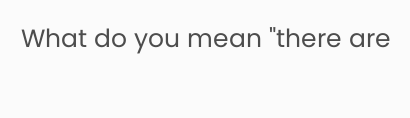What do you mean "there are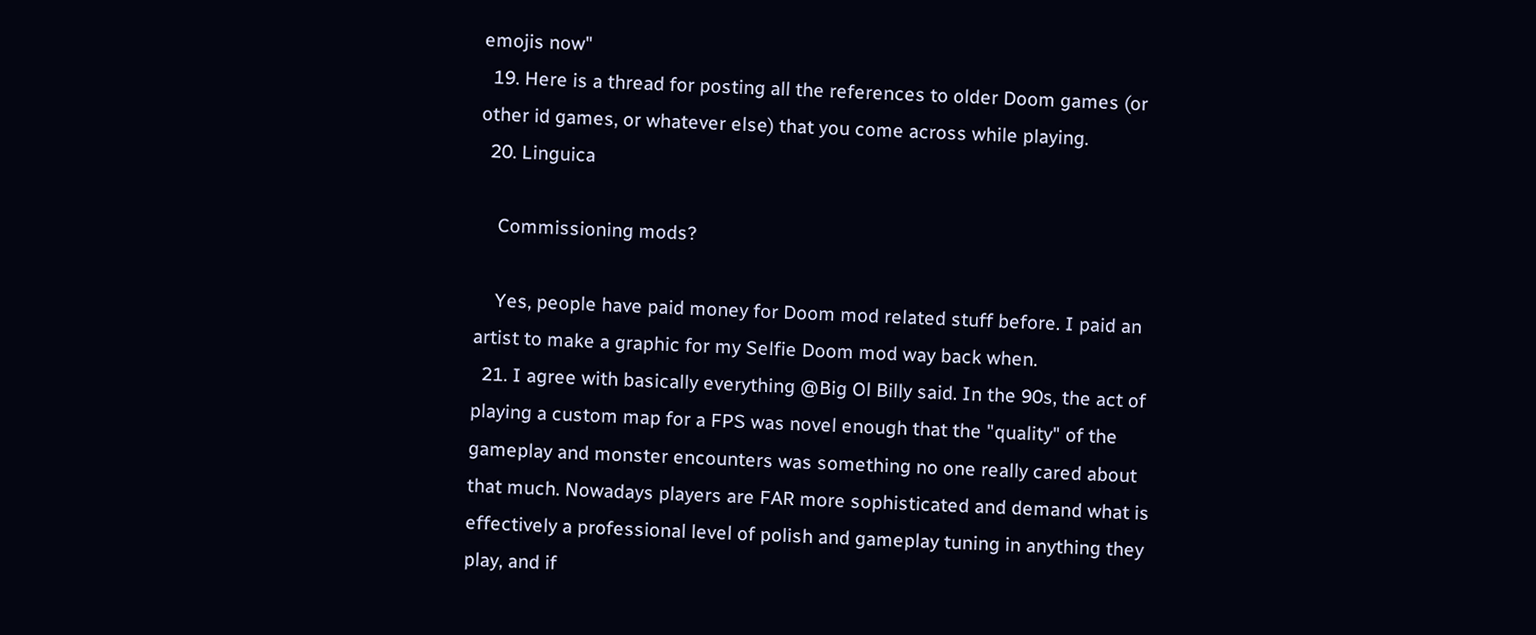emojis now"
  19. Here is a thread for posting all the references to older Doom games (or other id games, or whatever else) that you come across while playing.
  20. Linguica

    Commissioning mods?

    Yes, people have paid money for Doom mod related stuff before. I paid an artist to make a graphic for my Selfie Doom mod way back when.
  21. I agree with basically everything @Big Ol Billy said. In the 90s, the act of playing a custom map for a FPS was novel enough that the "quality" of the gameplay and monster encounters was something no one really cared about that much. Nowadays players are FAR more sophisticated and demand what is effectively a professional level of polish and gameplay tuning in anything they play, and if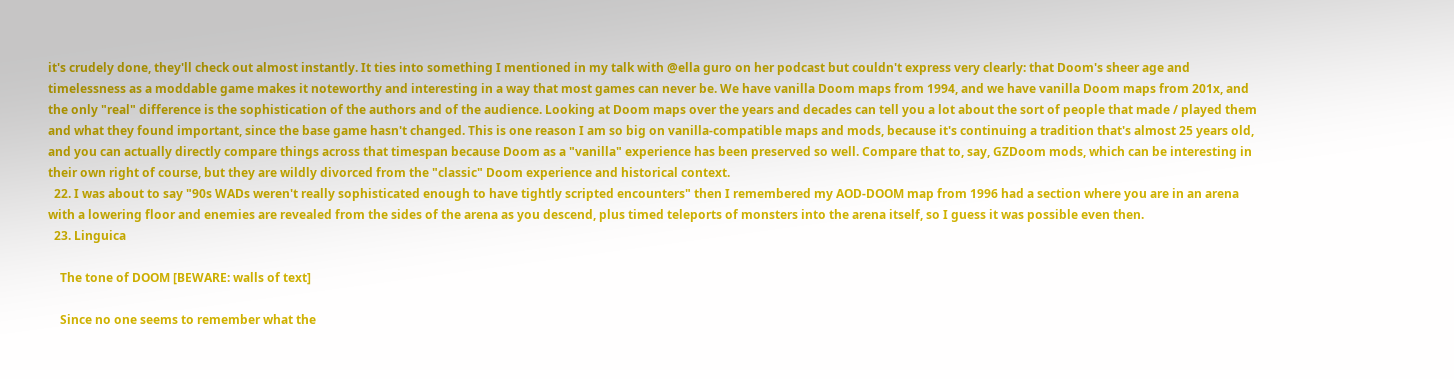it's crudely done, they'll check out almost instantly. It ties into something I mentioned in my talk with @ella guro on her podcast but couldn't express very clearly: that Doom's sheer age and timelessness as a moddable game makes it noteworthy and interesting in a way that most games can never be. We have vanilla Doom maps from 1994, and we have vanilla Doom maps from 201x, and the only "real" difference is the sophistication of the authors and of the audience. Looking at Doom maps over the years and decades can tell you a lot about the sort of people that made / played them and what they found important, since the base game hasn't changed. This is one reason I am so big on vanilla-compatible maps and mods, because it's continuing a tradition that's almost 25 years old, and you can actually directly compare things across that timespan because Doom as a "vanilla" experience has been preserved so well. Compare that to, say, GZDoom mods, which can be interesting in their own right of course, but they are wildly divorced from the "classic" Doom experience and historical context.
  22. I was about to say "90s WADs weren't really sophisticated enough to have tightly scripted encounters" then I remembered my AOD-DOOM map from 1996 had a section where you are in an arena with a lowering floor and enemies are revealed from the sides of the arena as you descend, plus timed teleports of monsters into the arena itself, so I guess it was possible even then.
  23. Linguica

    The tone of DOOM [BEWARE: walls of text]

    Since no one seems to remember what the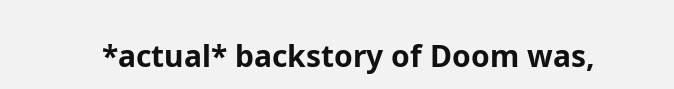*actual* backstory of Doom was,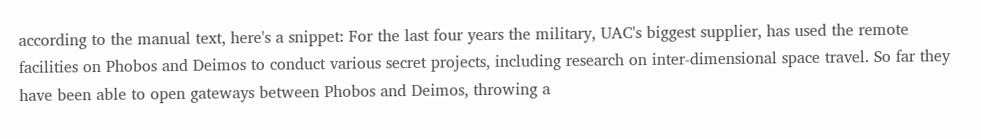according to the manual text, here's a snippet: For the last four years the military, UAC's biggest supplier, has used the remote facilities on Phobos and Deimos to conduct various secret projects, including research on inter-dimensional space travel. So far they have been able to open gateways between Phobos and Deimos, throwing a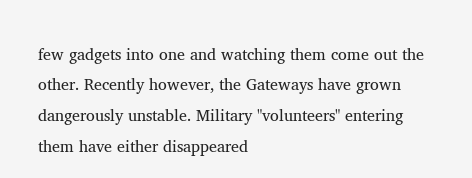few gadgets into one and watching them come out the other. Recently however, the Gateways have grown dangerously unstable. Military "volunteers" entering them have either disappeared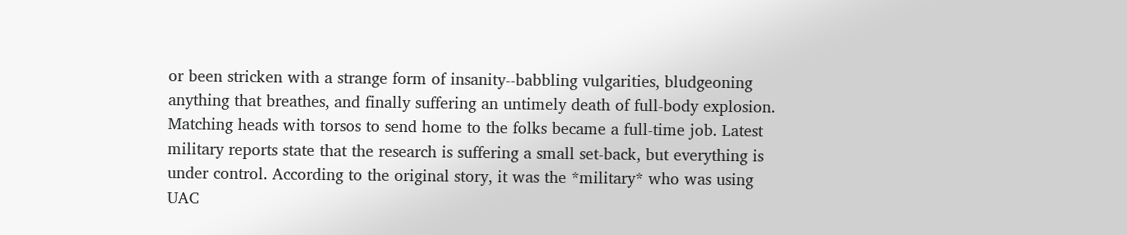or been stricken with a strange form of insanity--babbling vulgarities, bludgeoning anything that breathes, and finally suffering an untimely death of full-body explosion. Matching heads with torsos to send home to the folks became a full-time job. Latest military reports state that the research is suffering a small set-back, but everything is under control. According to the original story, it was the *military* who was using UAC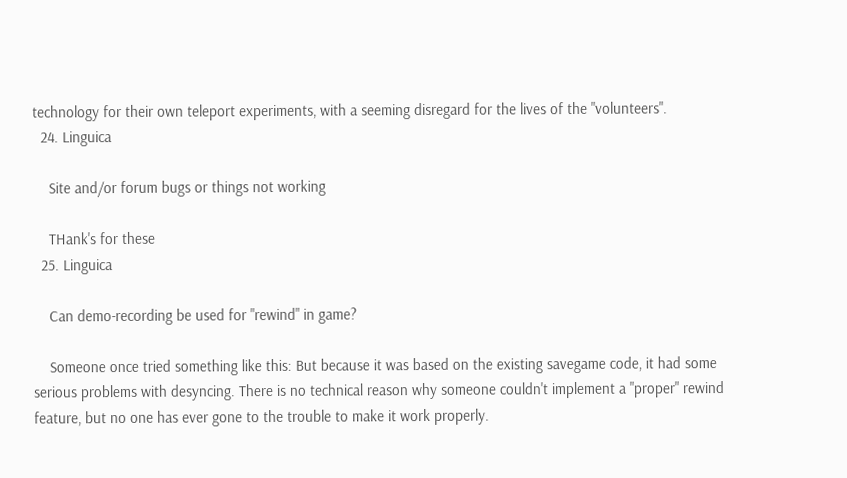technology for their own teleport experiments, with a seeming disregard for the lives of the "volunteers".
  24. Linguica

    Site and/or forum bugs or things not working

    THank's for these
  25. Linguica

    Can demo-recording be used for "rewind" in game?

    Someone once tried something like this: But because it was based on the existing savegame code, it had some serious problems with desyncing. There is no technical reason why someone couldn't implement a "proper" rewind feature, but no one has ever gone to the trouble to make it work properly.